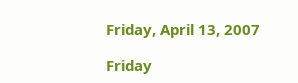Friday, April 13, 2007

Friday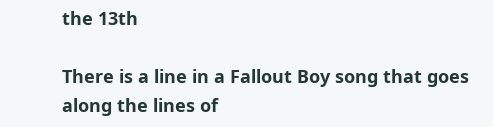the 13th

There is a line in a Fallout Boy song that goes along the lines of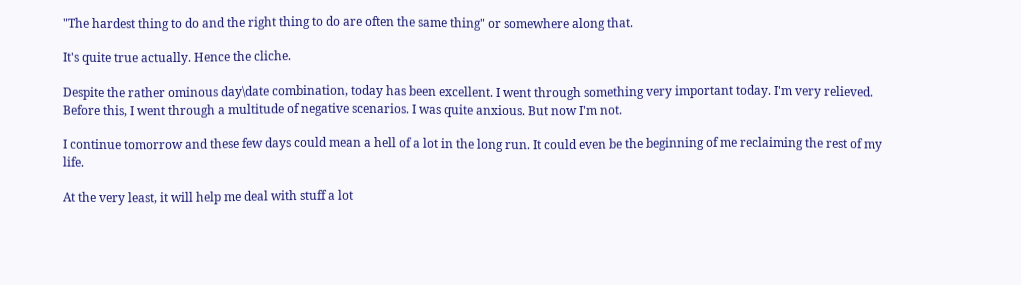"The hardest thing to do and the right thing to do are often the same thing" or somewhere along that.

It's quite true actually. Hence the cliche.

Despite the rather ominous day\date combination, today has been excellent. I went through something very important today. I'm very relieved. Before this, I went through a multitude of negative scenarios. I was quite anxious. But now I'm not.

I continue tomorrow and these few days could mean a hell of a lot in the long run. It could even be the beginning of me reclaiming the rest of my life.

At the very least, it will help me deal with stuff a lot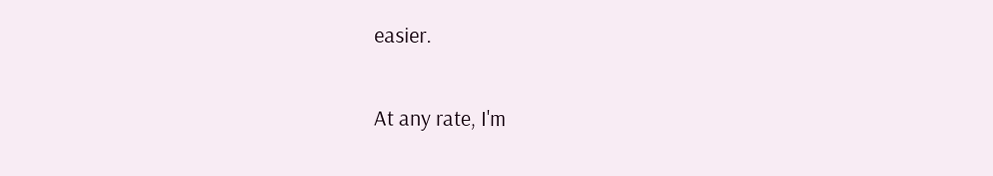easier.

At any rate, I'm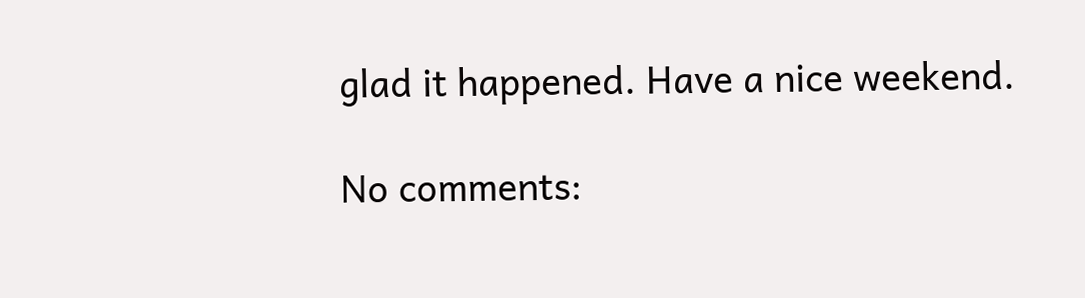glad it happened. Have a nice weekend.

No comments: